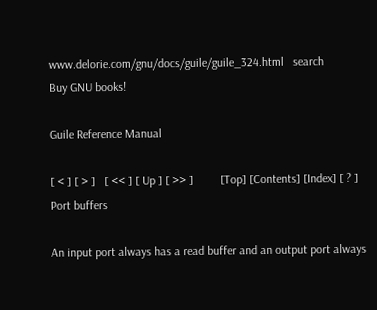www.delorie.com/gnu/docs/guile/guile_324.html   search
Buy GNU books!

Guile Reference Manual

[ < ] [ > ]   [ << ] [ Up ] [ >> ]         [Top] [Contents] [Index] [ ? ] Port buffers

An input port always has a read buffer and an output port always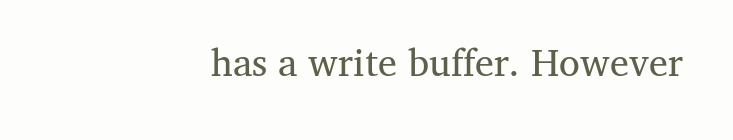has a write buffer. However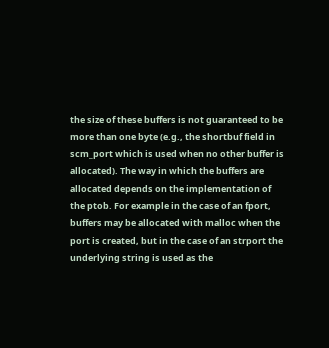the size of these buffers is not guaranteed to be more than one byte (e.g., the shortbuf field in scm_port which is used when no other buffer is allocated). The way in which the buffers are allocated depends on the implementation of the ptob. For example in the case of an fport, buffers may be allocated with malloc when the port is created, but in the case of an strport the underlying string is used as the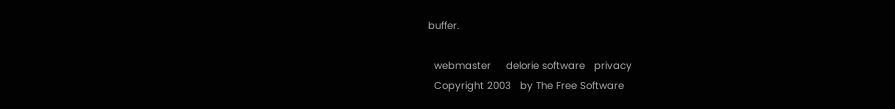buffer.

  webmaster     delorie software   privacy
  Copyright 2003   by The Free Software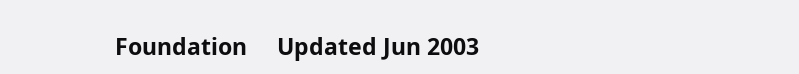Foundation     Updated Jun 2003